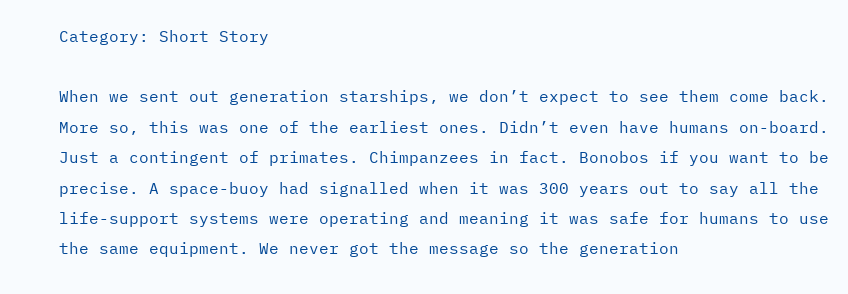Category: Short Story

When we sent out generation starships, we don’t expect to see them come back. More so, this was one of the earliest ones. Didn’t even have humans on-board. Just a contingent of primates. Chimpanzees in fact. Bonobos if you want to be precise. A space-buoy had signalled when it was 300 years out to say all the life-support systems were operating and meaning it was safe for humans to use the same equipment. We never got the message so the generation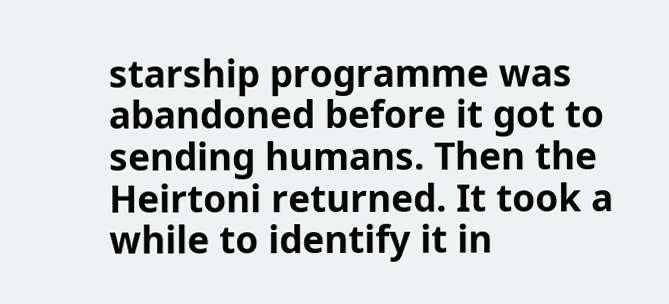starship programme was abandoned before it got to sending humans. Then the Heirtoni returned. It took a while to identify it in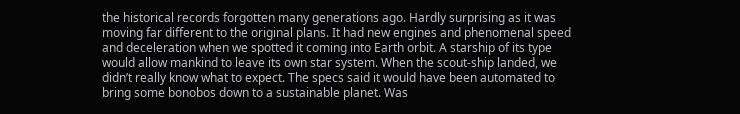the historical records forgotten many generations ago. Hardly surprising as it was moving far different to the original plans. It had new engines and phenomenal speed and deceleration when we spotted it coming into Earth orbit. A starship of its type would allow mankind to leave its own star system. When the scout-ship landed, we didn’t really know what to expect. The specs said it would have been automated to bring some bonobos down to a sustainable planet. Was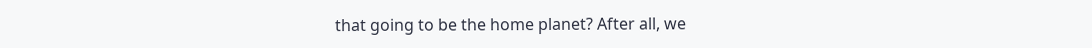that going to be the home planet? After all, we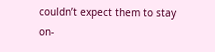couldn’t expect them to stay on-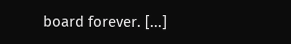board forever. [...]